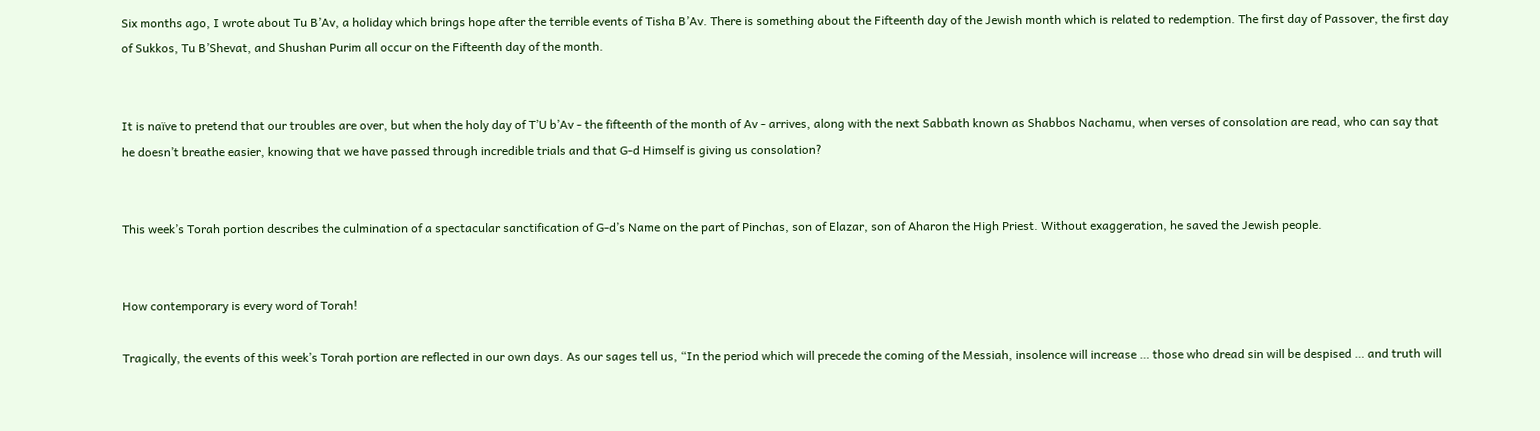Six months ago, I wrote about Tu B’Av, a holiday which brings hope after the terrible events of Tisha B’Av. There is something about the Fifteenth day of the Jewish month which is related to redemption. The first day of Passover, the first day of Sukkos, Tu B’Shevat, and Shushan Purim all occur on the Fifteenth day of the month.


It is naïve to pretend that our troubles are over, but when the holy day of T’U b’Av - the fifteenth of the month of Av - arrives, along with the next Sabbath known as Shabbos Nachamu, when verses of consolation are read, who can say that he doesn’t breathe easier, knowing that we have passed through incredible trials and that G-d Himself is giving us consolation?


This week’s Torah portion describes the culmination of a spectacular sanctification of G-d’s Name on the part of Pinchas, son of Elazar, son of Aharon the High Priest. Without exaggeration, he saved the Jewish people.


How contemporary is every word of Torah!

Tragically, the events of this week’s Torah portion are reflected in our own days. As our sages tell us, “In the period which will precede the coming of the Messiah, insolence will increase … those who dread sin will be despised … and truth will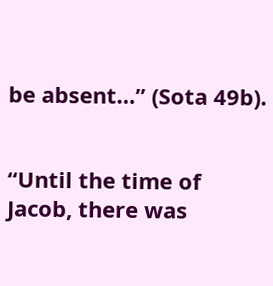be absent…” (Sota 49b).


“Until the time of Jacob, there was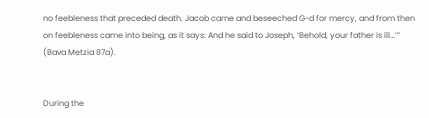no feebleness that preceded death. Jacob came and beseeched G-d for mercy, and from then on feebleness came into being, as it says: And he said to Joseph, ‘Behold, your father is ill…’” (Bava Metzia 87a).


During the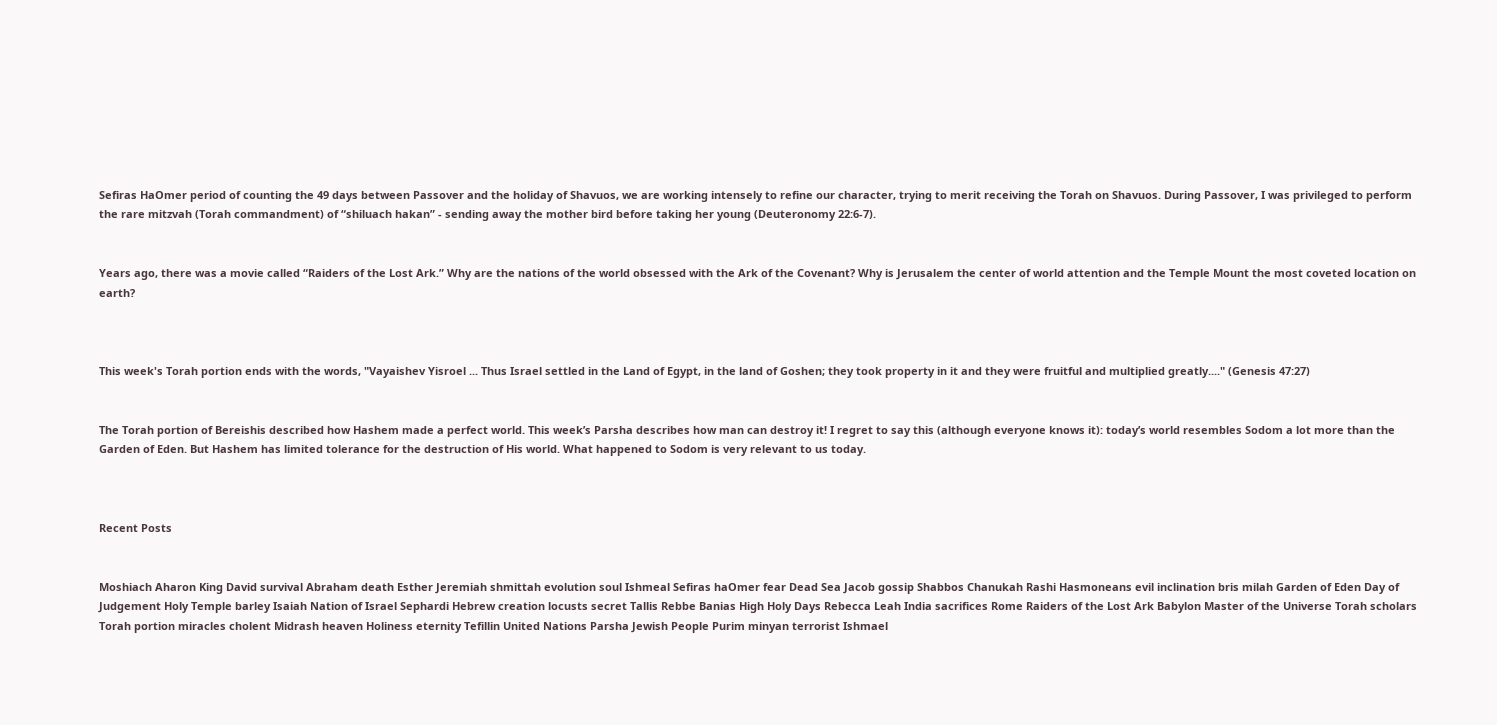Sefiras HaOmer period of counting the 49 days between Passover and the holiday of Shavuos, we are working intensely to refine our character, trying to merit receiving the Torah on Shavuos. During Passover, I was privileged to perform the rare mitzvah (Torah commandment) of “shiluach hakan” - sending away the mother bird before taking her young (Deuteronomy 22:6-7).


Years ago, there was a movie called “Raiders of the Lost Ark.” Why are the nations of the world obsessed with the Ark of the Covenant? Why is Jerusalem the center of world attention and the Temple Mount the most coveted location on earth?



This week's Torah portion ends with the words, "Vayaishev Yisroel ... Thus Israel settled in the Land of Egypt, in the land of Goshen; they took property in it and they were fruitful and multiplied greatly...." (Genesis 47:27)


The Torah portion of Bereishis described how Hashem made a perfect world. This week’s Parsha describes how man can destroy it! I regret to say this (although everyone knows it): today’s world resembles Sodom a lot more than the Garden of Eden. But Hashem has limited tolerance for the destruction of His world. What happened to Sodom is very relevant to us today.



Recent Posts


Moshiach Aharon King David survival Abraham death Esther Jeremiah shmittah evolution soul Ishmeal Sefiras haOmer fear Dead Sea Jacob gossip Shabbos Chanukah Rashi Hasmoneans evil inclination bris milah Garden of Eden Day of Judgement Holy Temple barley Isaiah Nation of Israel Sephardi Hebrew creation locusts secret Tallis Rebbe Banias High Holy Days Rebecca Leah India sacrifices Rome Raiders of the Lost Ark Babylon Master of the Universe Torah scholars Torah portion miracles cholent Midrash heaven Holiness eternity Tefillin United Nations Parsha Jewish People Purim minyan terrorist Ishmael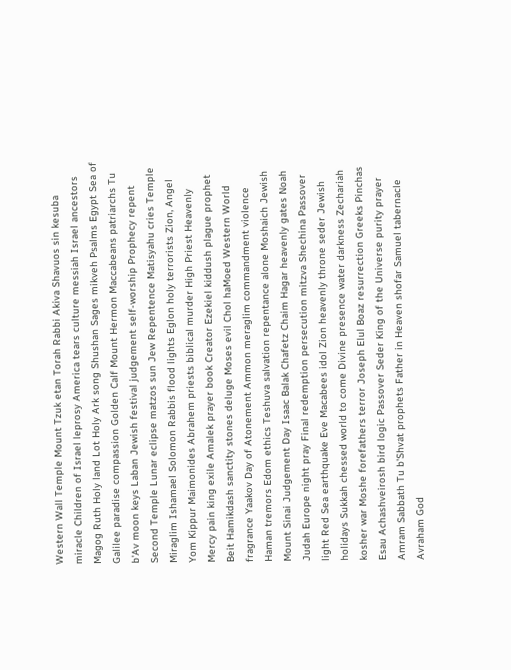Western Wall Temple Mount Tzuk etan Torah Rabbi Akiva Shavuos sin kesuba miracle Children of Israel leprosy America tears culture messiah Israel ancestors Magog Ruth Holy land Lot Holy Ark song Shushan Sages mikveh Psalms Egypt Sea of Galilee paradise compassion Golden Calf Mount Hermon Maccabeans patriarchs Tu b'Av moon keys Laban Jewish festival judgement self-worship Prophecy repent Second Temple Lunar eclipse matzos sun Jew Repentence Matisyahu cries Temple Miraglim Ishamael Solomon Rabbis flood lights Eglon holy terrorists Zion, Angel Yom Kippur Maimonides Abrahem priests biblical murder High Priest Heavenly Mercy pain king exile Amalek prayer book Creator Ezekiel kiddush plague prophet Beit Hamikdash sanctity stones deluge Moses evil Chol haMoed Western World fragrance Yaakov Day of Atonement Ammon meraglim commandment violence Haman tremors Edom ethics Teshuva salvation repentance alone Moshaich Jewish Mount Sinai Judgement Day Isaac Balak Chafetz Chaim Hagar heavenly gates Noah Judah Europe night pray Final redemption persecution mitzva Shechina Passover light Red Sea earthquake Eve Macabees idol Zion heavenly throne seder Jewish holidays Sukkah chessed world to come Divine presence water darkness Zechariah kosher war Moshe forefathers terror Joseph Elul Boaz resurrection Greeks Pinchas Esau Achashveirosh bird logic Passover Seder King of the Universe purity prayer Amram Sabbath Tu b'Shvat prophets Father in Heaven shofar Samuel tabernacle Avraham God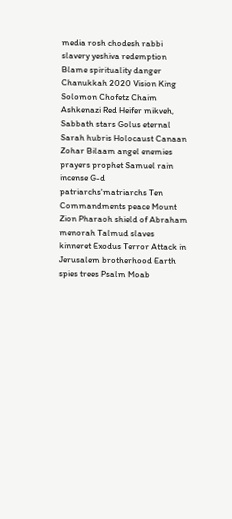media rosh chodesh rabbi slavery yeshiva redemption Blame spirituality danger Chanukkah 2020 Vision King Solomon Chofetz Chaim Ashkenazi Red Heifer mikveh, Sabbath stars Golus eternal Sarah hubris Holocaust Canaan Zohar Bilaam angel enemies prayers prophet Samuel rain incense G-d patriarchs'matriarchs Ten Commandments peace Mount Zion Pharaoh shield of Abraham menorah Talmud slaves kinneret Exodus Terror Attack in Jerusalem brotherhood Earth spies trees Psalm Moab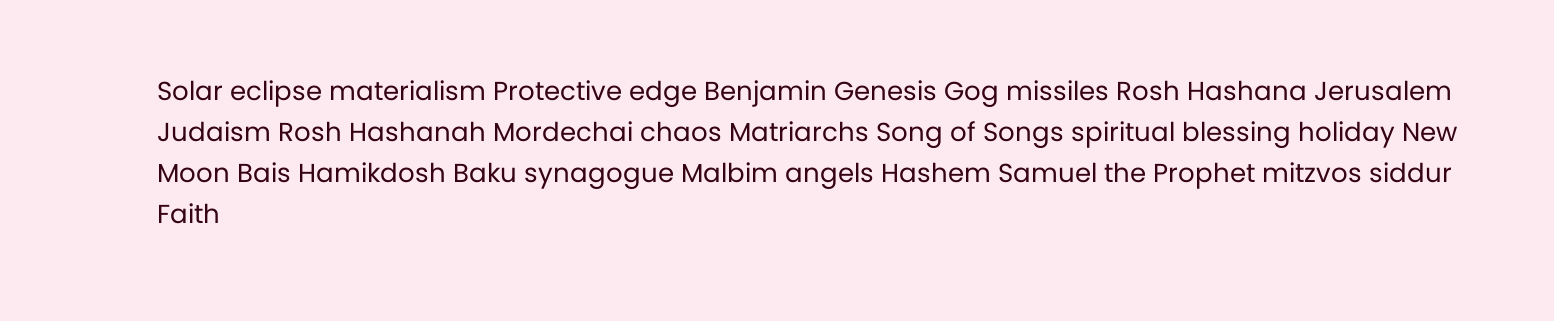Solar eclipse materialism Protective edge Benjamin Genesis Gog missiles Rosh Hashana Jerusalem Judaism Rosh Hashanah Mordechai chaos Matriarchs Song of Songs spiritual blessing holiday New Moon Bais Hamikdosh Baku synagogue Malbim angels Hashem Samuel the Prophet mitzvos siddur Faith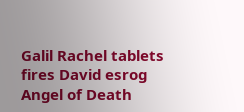Galil Rachel tablets fires David esrog Angel of Death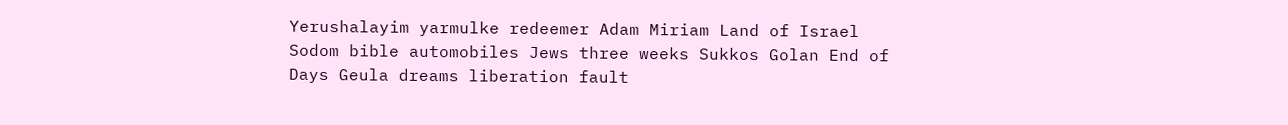Yerushalayim yarmulke redeemer Adam Miriam Land of Israel Sodom bible automobiles Jews three weeks Sukkos Golan End of Days Geula dreams liberation fault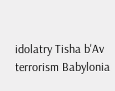idolatry Tisha b'Av terrorism Babylonia